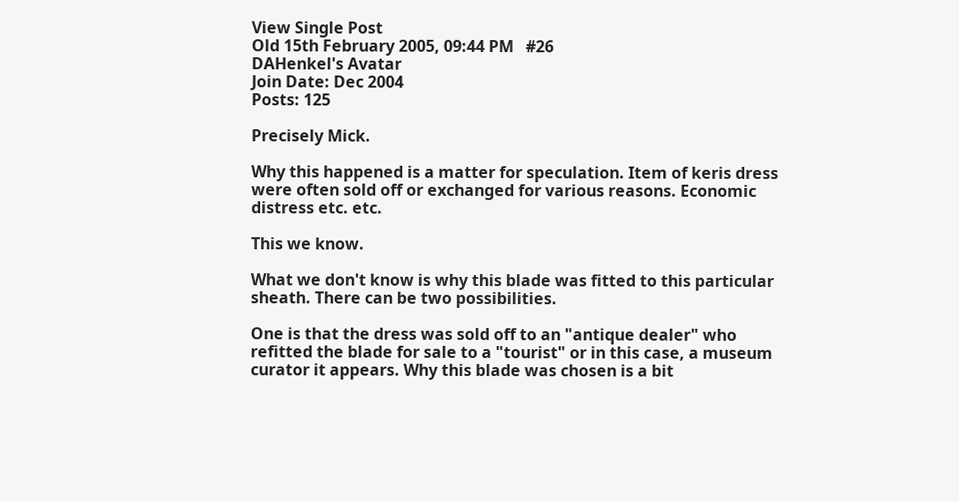View Single Post
Old 15th February 2005, 09:44 PM   #26
DAHenkel's Avatar
Join Date: Dec 2004
Posts: 125

Precisely Mick.

Why this happened is a matter for speculation. Item of keris dress were often sold off or exchanged for various reasons. Economic distress etc. etc.

This we know.

What we don't know is why this blade was fitted to this particular sheath. There can be two possibilities.

One is that the dress was sold off to an "antique dealer" who refitted the blade for sale to a "tourist" or in this case, a museum curator it appears. Why this blade was chosen is a bit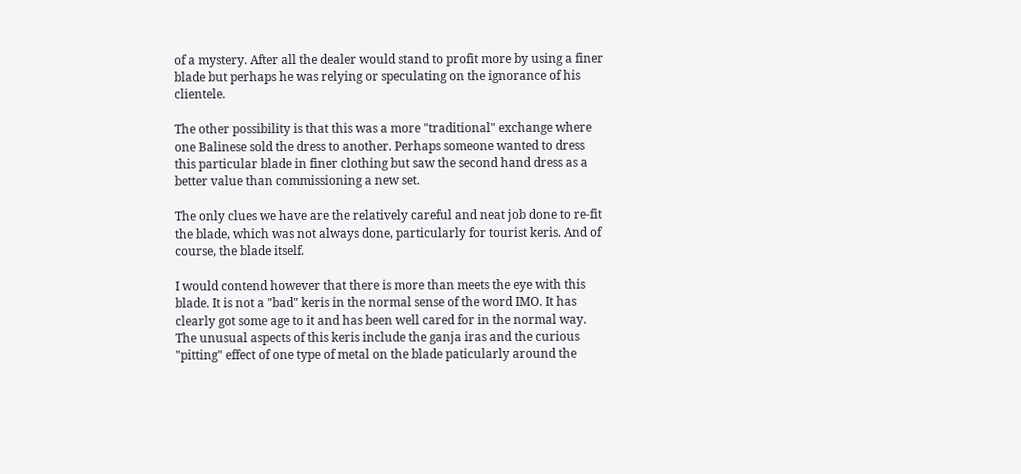of a mystery. After all the dealer would stand to profit more by using a finer blade but perhaps he was relying or speculating on the ignorance of his clientele.

The other possibility is that this was a more "traditional" exchange where one Balinese sold the dress to another. Perhaps someone wanted to dress this particular blade in finer clothing but saw the second hand dress as a better value than commissioning a new set.

The only clues we have are the relatively careful and neat job done to re-fit the blade, which was not always done, particularly for tourist keris. And of course, the blade itself.

I would contend however that there is more than meets the eye with this blade. It is not a "bad" keris in the normal sense of the word IMO. It has clearly got some age to it and has been well cared for in the normal way. The unusual aspects of this keris include the ganja iras and the curious "pitting" effect of one type of metal on the blade paticularly around the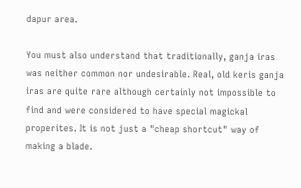dapur area.

You must also understand that traditionally, ganja iras was neither common nor undesirable. Real, old keris ganja iras are quite rare although certainly not impossible to find and were considered to have special magickal properites. It is not just a "cheap shortcut" way of making a blade.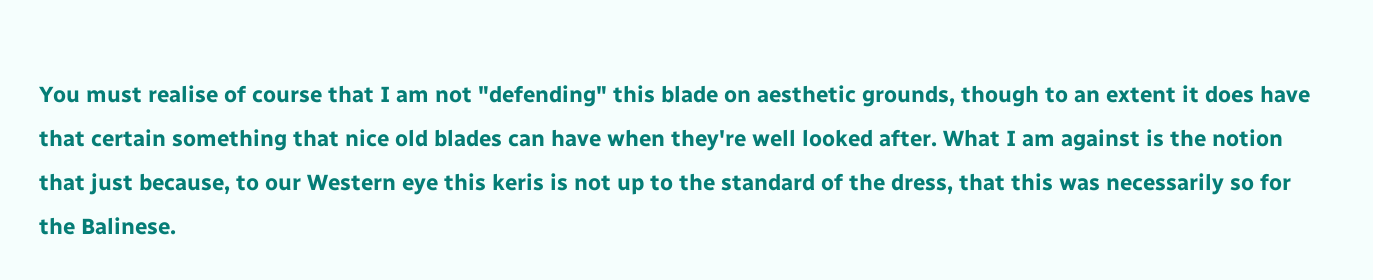You must realise of course that I am not "defending" this blade on aesthetic grounds, though to an extent it does have that certain something that nice old blades can have when they're well looked after. What I am against is the notion that just because, to our Western eye this keris is not up to the standard of the dress, that this was necessarily so for the Balinese.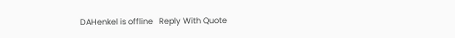DAHenkel is offline   Reply With Quote